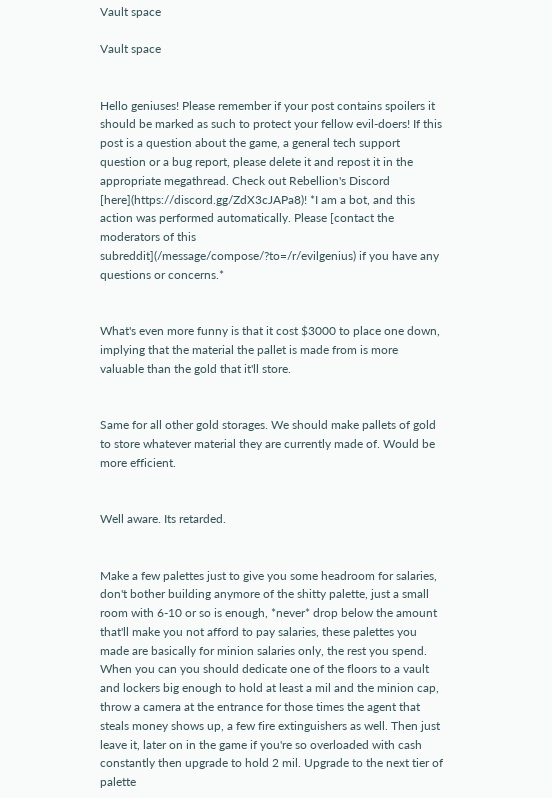Vault space

Vault space


Hello geniuses! Please remember if your post contains spoilers it should be marked as such to protect your fellow evil-doers! If this post is a question about the game, a general tech support question or a bug report, please delete it and repost it in the appropriate megathread. Check out Rebellion's Discord [here](https://discord.gg/ZdX3cJAPa8)! *I am a bot, and this action was performed automatically. Please [contact the moderators of this subreddit](/message/compose/?to=/r/evilgenius) if you have any questions or concerns.*


What's even more funny is that it cost $3000 to place one down, implying that the material the pallet is made from is more valuable than the gold that it'll store.


Same for all other gold storages. We should make pallets of gold to store whatever material they are currently made of. Would be more efficient.


Well aware. Its retarded.


Make a few palettes just to give you some headroom for salaries, don't bother building anymore of the shitty palette, just a small room with 6-10 or so is enough, *never* drop below the amount that'll make you not afford to pay salaries, these palettes you made are basically for minion salaries only, the rest you spend. When you can you should dedicate one of the floors to a vault and lockers big enough to hold at least a mil and the minion cap, throw a camera at the entrance for those times the agent that steals money shows up, a few fire extinguishers as well. Then just leave it, later on in the game if you're so overloaded with cash constantly then upgrade to hold 2 mil. Upgrade to the next tier of palette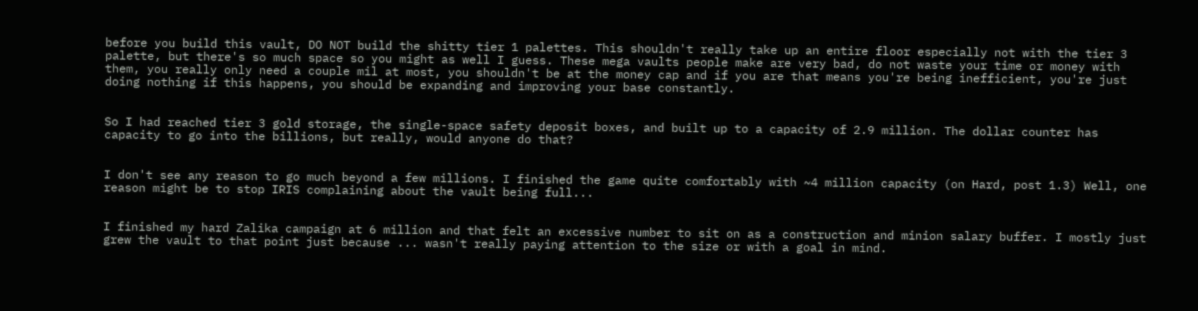before you build this vault, DO NOT build the shitty tier 1 palettes. This shouldn't really take up an entire floor especially not with the tier 3 palette, but there's so much space so you might as well I guess. These mega vaults people make are very bad, do not waste your time or money with them, you really only need a couple mil at most, you shouldn't be at the money cap and if you are that means you're being inefficient, you're just doing nothing if this happens, you should be expanding and improving your base constantly.


So I had reached tier 3 gold storage, the single-space safety deposit boxes, and built up to a capacity of 2.9 million. The dollar counter has capacity to go into the billions, but really, would anyone do that?


I don't see any reason to go much beyond a few millions. I finished the game quite comfortably with ~4 million capacity (on Hard, post 1.3) Well, one reason might be to stop IRIS complaining about the vault being full...


I finished my hard Zalika campaign at 6 million and that felt an excessive number to sit on as a construction and minion salary buffer. I mostly just grew the vault to that point just because ... wasn't really paying attention to the size or with a goal in mind.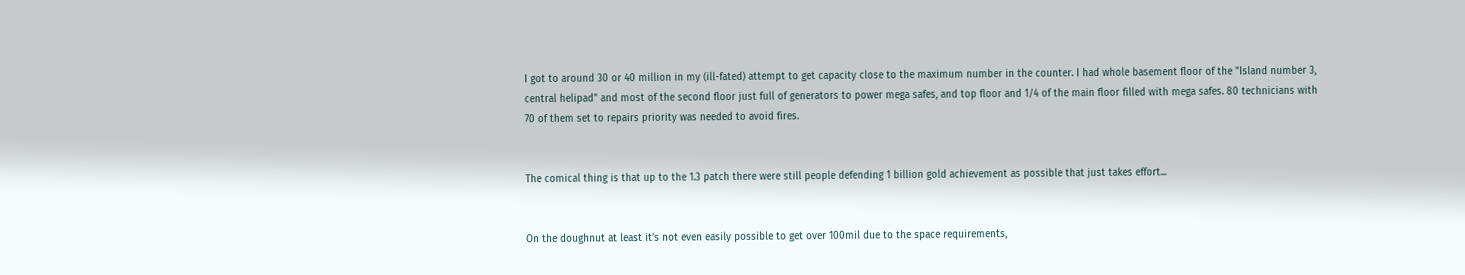I got to around 30 or 40 million in my (ill-fated) attempt to get capacity close to the maximum number in the counter. I had whole basement floor of the "Island number 3, central helipad" and most of the second floor just full of generators to power mega safes, and top floor and 1/4 of the main floor filled with mega safes. 80 technicians with 70 of them set to repairs priority was needed to avoid fires.


The comical thing is that up to the 1.3 patch there were still people defending 1 billion gold achievement as possible that just takes effort...


On the doughnut at least it’s not even easily possible to get over 100mil due to the space requirements,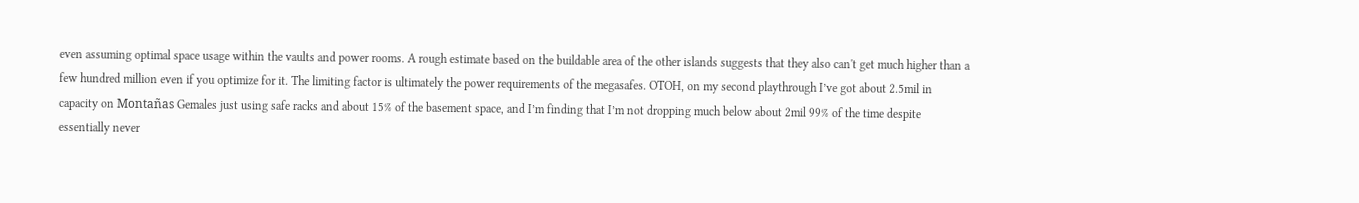even assuming optimal space usage within the vaults and power rooms. A rough estimate based on the buildable area of the other islands suggests that they also can't get much higher than a few hundred million even if you optimize for it. The limiting factor is ultimately the power requirements of the megasafes. OTOH, on my second playthrough I’ve got about 2.5mil in capacity on Montañas Gemales just using safe racks and about 15% of the basement space, and I’m finding that I’m not dropping much below about 2mil 99% of the time despite essentially never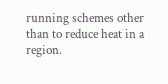running schemes other than to reduce heat in a region.